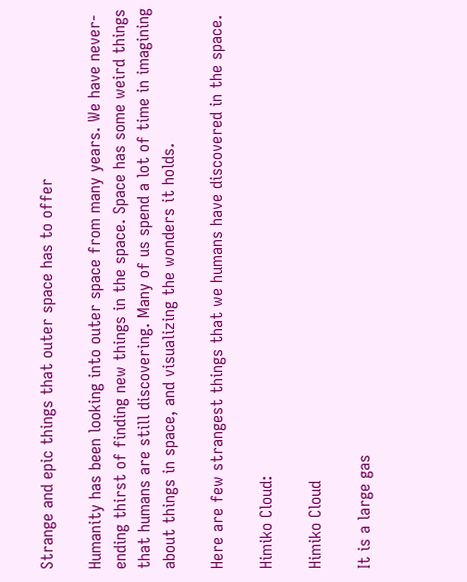Strange and epic things that outer space has to offer

Humanity has been looking into outer space from many years. We have never-ending thirst of finding new things in the space. Space has some weird things that humans are still discovering. Many of us spend a lot of time in imagining about things in space, and visualizing the wonders it holds.

Here are few strangest things that we humans have discovered in the space.

Himiko Cloud:

Himiko Cloud

It is a large gas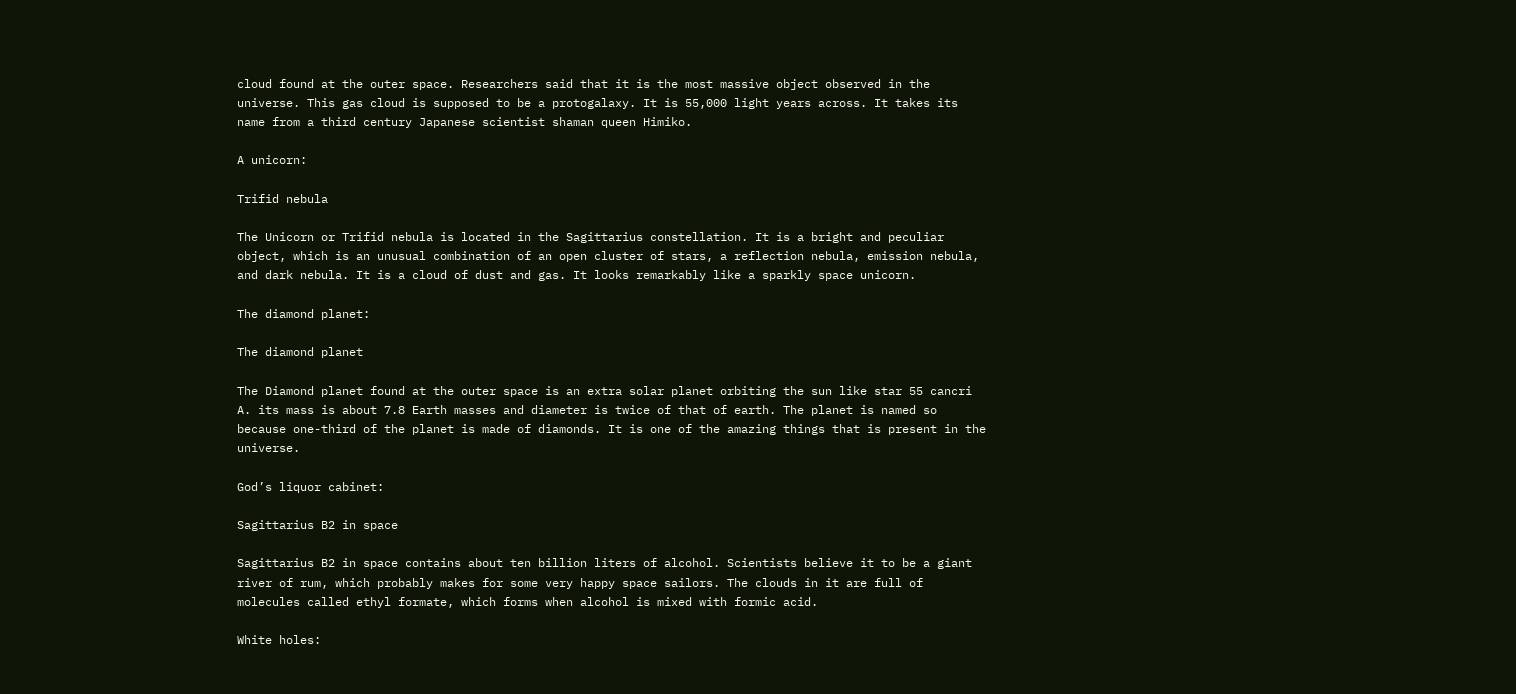cloud found at the outer space. Researchers said that it is the most massive object observed in the universe. This gas cloud is supposed to be a protogalaxy. It is 55,000 light years across. It takes its name from a third century Japanese scientist shaman queen Himiko.

A unicorn:

Trifid nebula

The Unicorn or Trifid nebula is located in the Sagittarius constellation. It is a bright and peculiar object, which is an unusual combination of an open cluster of stars, a reflection nebula, emission nebula, and dark nebula. It is a cloud of dust and gas. It looks remarkably like a sparkly space unicorn.

The diamond planet:

The diamond planet

The Diamond planet found at the outer space is an extra solar planet orbiting the sun like star 55 cancri A. its mass is about 7.8 Earth masses and diameter is twice of that of earth. The planet is named so because one-third of the planet is made of diamonds. It is one of the amazing things that is present in the universe.

God’s liquor cabinet:

Sagittarius B2 in space

Sagittarius B2 in space contains about ten billion liters of alcohol. Scientists believe it to be a giant river of rum, which probably makes for some very happy space sailors. The clouds in it are full of molecules called ethyl formate, which forms when alcohol is mixed with formic acid.

White holes: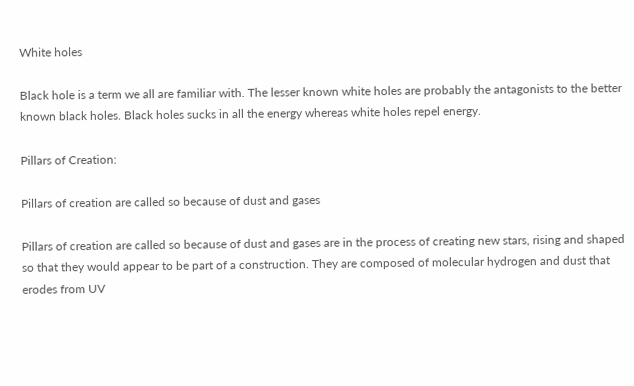White holes

Black hole is a term we all are familiar with. The lesser known white holes are probably the antagonists to the better known black holes. Black holes sucks in all the energy whereas white holes repel energy.

Pillars of Creation:

Pillars of creation are called so because of dust and gases

Pillars of creation are called so because of dust and gases are in the process of creating new stars, rising and shaped so that they would appear to be part of a construction. They are composed of molecular hydrogen and dust that erodes from UV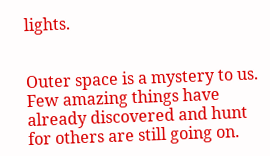lights.


Outer space is a mystery to us. Few amazing things have already discovered and hunt for others are still going on.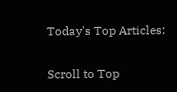Today's Top Articles:

Scroll to Top